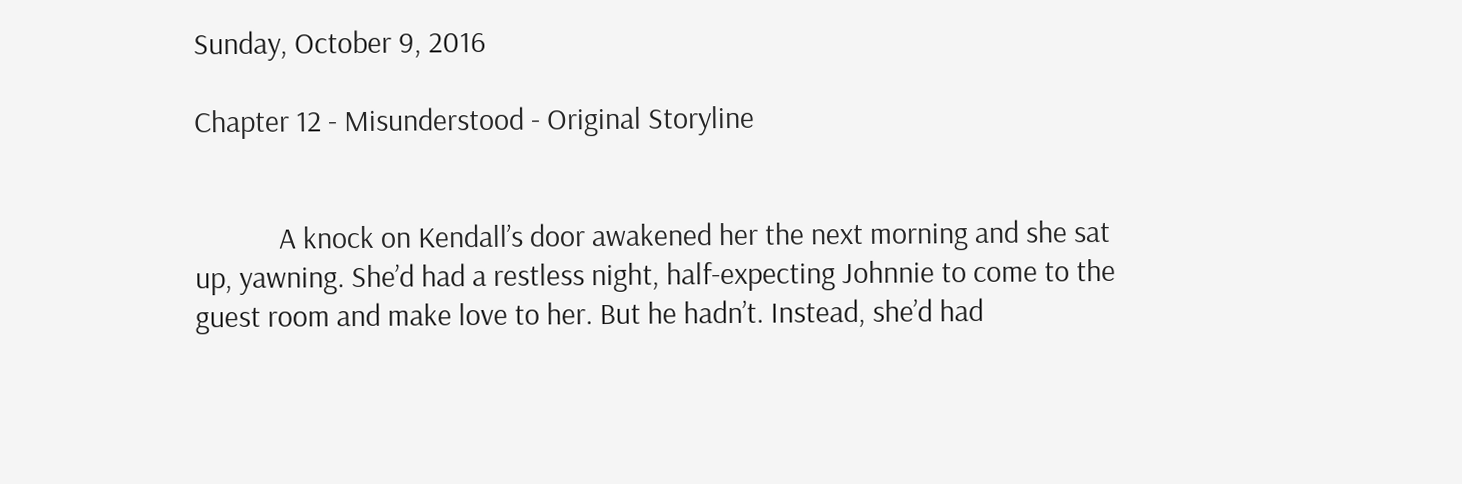Sunday, October 9, 2016

Chapter 12 - Misunderstood - Original Storyline


            A knock on Kendall’s door awakened her the next morning and she sat up, yawning. She’d had a restless night, half-expecting Johnnie to come to the guest room and make love to her. But he hadn’t. Instead, she’d had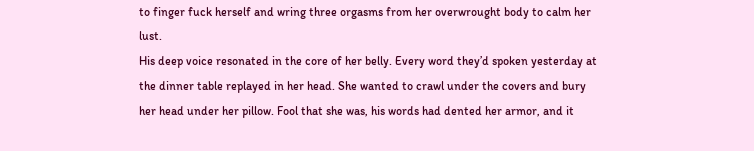to finger fuck herself and wring three orgasms from her overwrought body to calm her lust.
His deep voice resonated in the core of her belly. Every word they’d spoken yesterday at the dinner table replayed in her head. She wanted to crawl under the covers and bury her head under her pillow. Fool that she was, his words had dented her armor, and it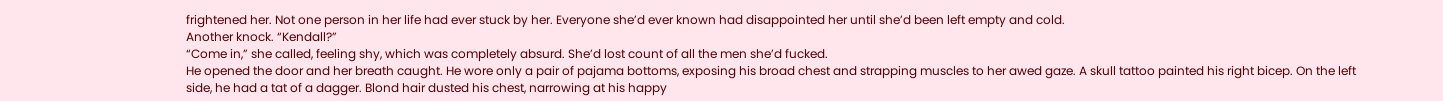frightened her. Not one person in her life had ever stuck by her. Everyone she’d ever known had disappointed her until she’d been left empty and cold.
Another knock. “Kendall?”
“Come in,” she called, feeling shy, which was completely absurd. She’d lost count of all the men she’d fucked.
He opened the door and her breath caught. He wore only a pair of pajama bottoms, exposing his broad chest and strapping muscles to her awed gaze. A skull tattoo painted his right bicep. On the left side, he had a tat of a dagger. Blond hair dusted his chest, narrowing at his happy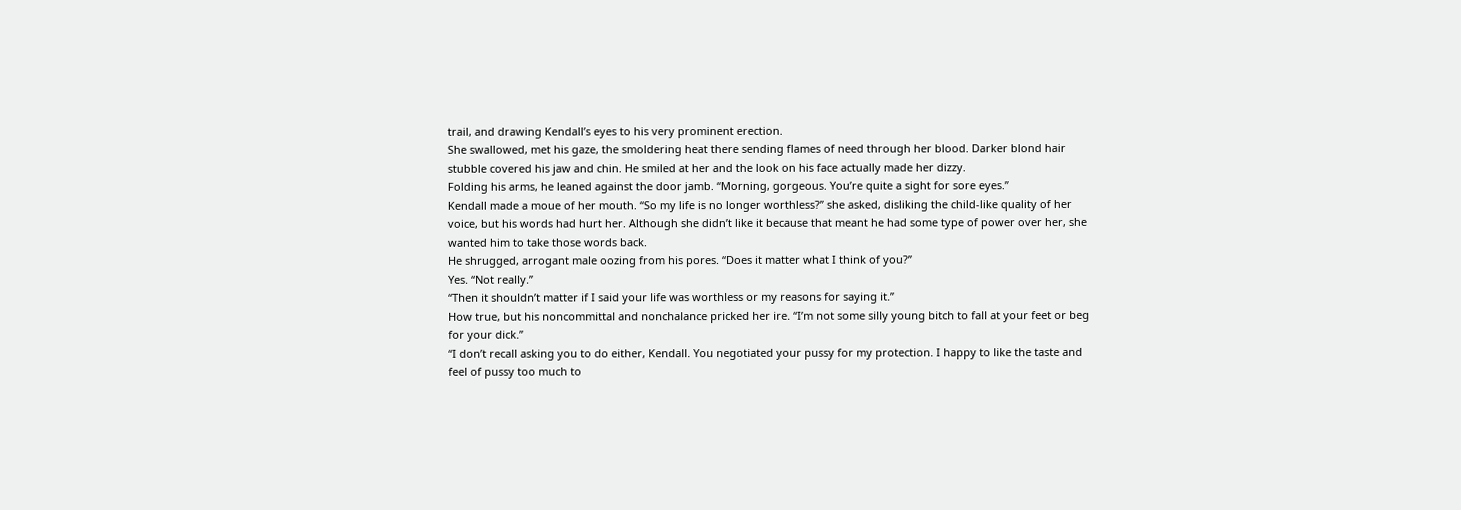trail, and drawing Kendall’s eyes to his very prominent erection.
She swallowed, met his gaze, the smoldering heat there sending flames of need through her blood. Darker blond hair stubble covered his jaw and chin. He smiled at her and the look on his face actually made her dizzy.
Folding his arms, he leaned against the door jamb. “Morning, gorgeous. You’re quite a sight for sore eyes.”
Kendall made a moue of her mouth. “So my life is no longer worthless?” she asked, disliking the child-like quality of her voice, but his words had hurt her. Although she didn’t like it because that meant he had some type of power over her, she wanted him to take those words back.
He shrugged, arrogant male oozing from his pores. “Does it matter what I think of you?”
Yes. “Not really.”
“Then it shouldn’t matter if I said your life was worthless or my reasons for saying it.”
How true, but his noncommittal and nonchalance pricked her ire. “I’m not some silly young bitch to fall at your feet or beg for your dick.”
“I don’t recall asking you to do either, Kendall. You negotiated your pussy for my protection. I happy to like the taste and feel of pussy too much to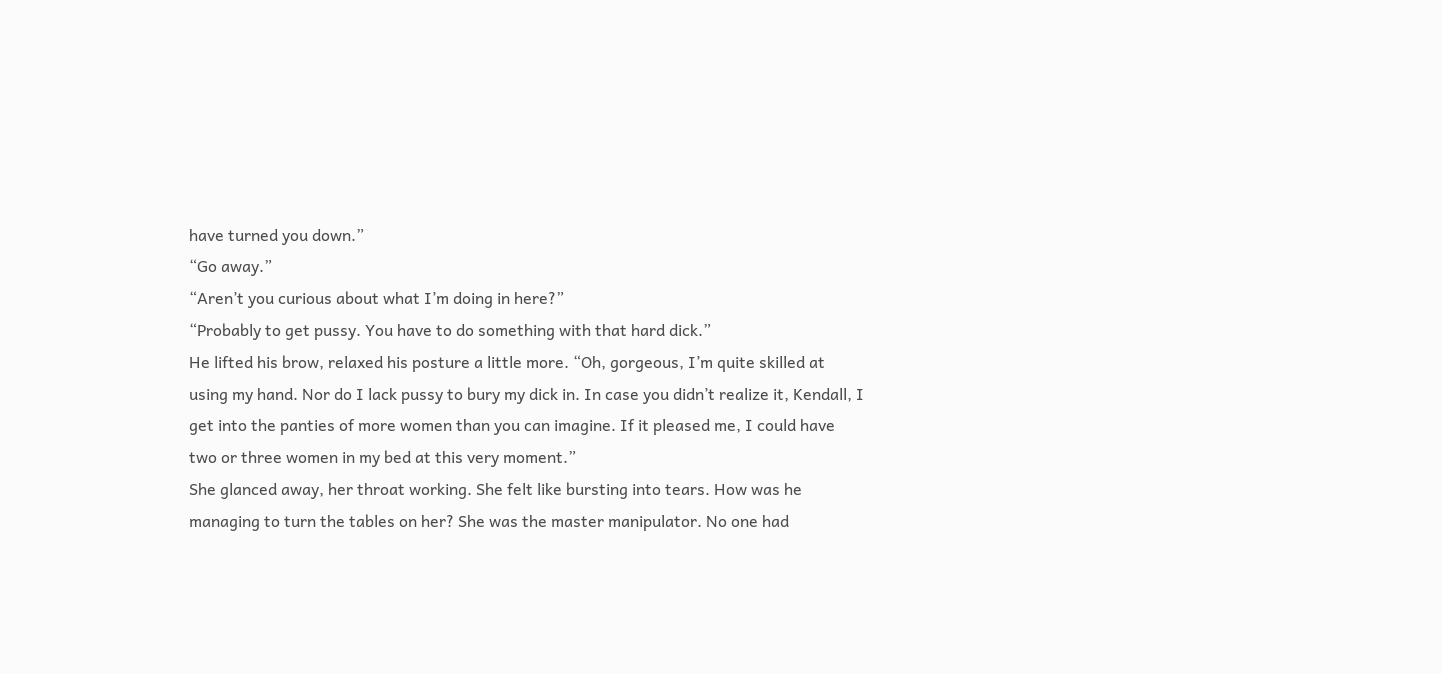have turned you down.”
“Go away.”
“Aren’t you curious about what I’m doing in here?”
“Probably to get pussy. You have to do something with that hard dick.”
He lifted his brow, relaxed his posture a little more. “Oh, gorgeous, I’m quite skilled at using my hand. Nor do I lack pussy to bury my dick in. In case you didn’t realize it, Kendall, I get into the panties of more women than you can imagine. If it pleased me, I could have two or three women in my bed at this very moment.”
She glanced away, her throat working. She felt like bursting into tears. How was he managing to turn the tables on her? She was the master manipulator. No one had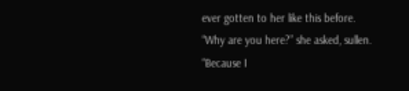ever gotten to her like this before.
“Why are you here?” she asked, sullen.
“Because I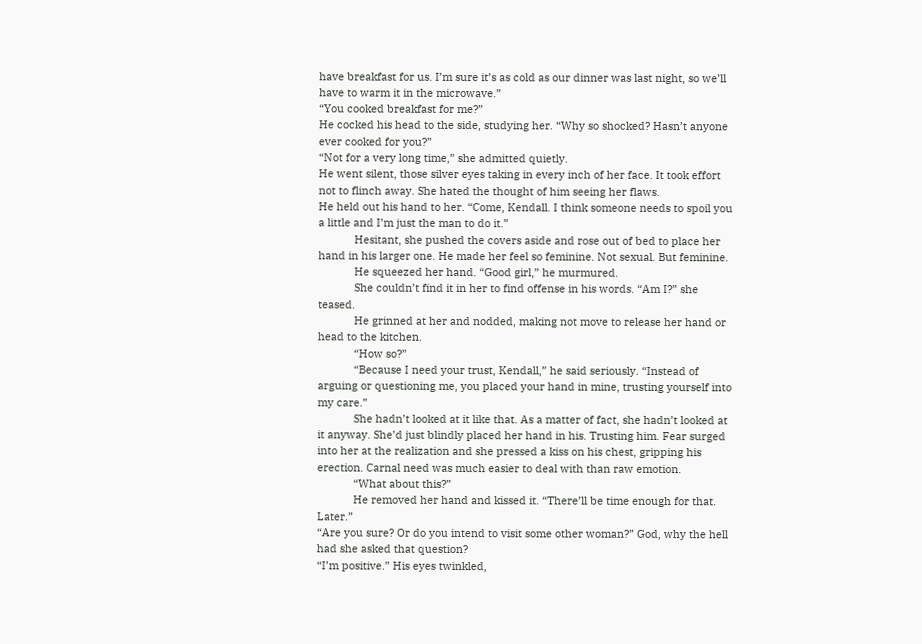have breakfast for us. I’m sure it’s as cold as our dinner was last night, so we’ll have to warm it in the microwave.”
“You cooked breakfast for me?”
He cocked his head to the side, studying her. “Why so shocked? Hasn’t anyone ever cooked for you?”
“Not for a very long time,” she admitted quietly.
He went silent, those silver eyes taking in every inch of her face. It took effort not to flinch away. She hated the thought of him seeing her flaws.
He held out his hand to her. “Come, Kendall. I think someone needs to spoil you a little and I’m just the man to do it.”
            Hesitant, she pushed the covers aside and rose out of bed to place her hand in his larger one. He made her feel so feminine. Not sexual. But feminine.
            He squeezed her hand. “Good girl,” he murmured.
            She couldn’t find it in her to find offense in his words. “Am I?” she teased.
            He grinned at her and nodded, making not move to release her hand or head to the kitchen.
            “How so?”
            “Because I need your trust, Kendall,” he said seriously. “Instead of arguing or questioning me, you placed your hand in mine, trusting yourself into my care.”
            She hadn’t looked at it like that. As a matter of fact, she hadn’t looked at it anyway. She’d just blindly placed her hand in his. Trusting him. Fear surged into her at the realization and she pressed a kiss on his chest, gripping his erection. Carnal need was much easier to deal with than raw emotion.
            “What about this?”
            He removed her hand and kissed it. “There’ll be time enough for that. Later.”
“Are you sure? Or do you intend to visit some other woman?” God, why the hell had she asked that question?
“I’m positive.” His eyes twinkled,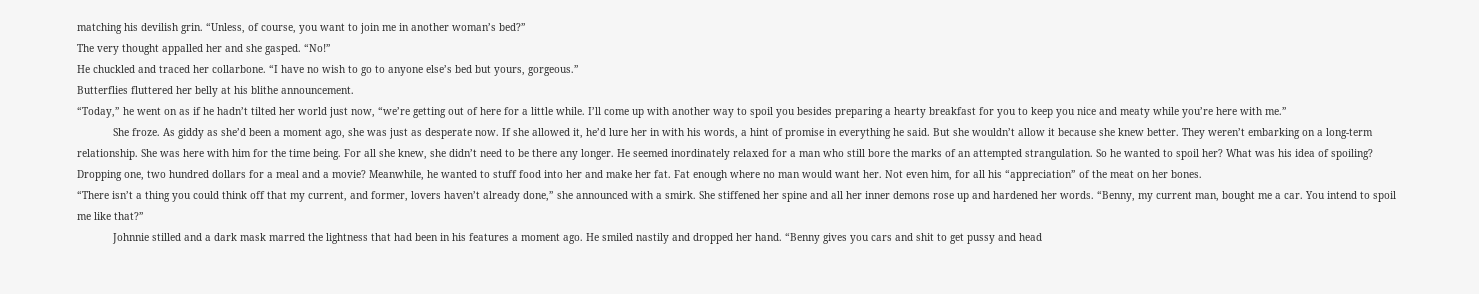matching his devilish grin. “Unless, of course, you want to join me in another woman’s bed?”
The very thought appalled her and she gasped. “No!”
He chuckled and traced her collarbone. “I have no wish to go to anyone else’s bed but yours, gorgeous.”
Butterflies fluttered her belly at his blithe announcement.
“Today,” he went on as if he hadn’t tilted her world just now, “we’re getting out of here for a little while. I’ll come up with another way to spoil you besides preparing a hearty breakfast for you to keep you nice and meaty while you’re here with me.”
            She froze. As giddy as she’d been a moment ago, she was just as desperate now. If she allowed it, he’d lure her in with his words, a hint of promise in everything he said. But she wouldn’t allow it because she knew better. They weren’t embarking on a long-term relationship. She was here with him for the time being. For all she knew, she didn’t need to be there any longer. He seemed inordinately relaxed for a man who still bore the marks of an attempted strangulation. So he wanted to spoil her? What was his idea of spoiling? Dropping one, two hundred dollars for a meal and a movie? Meanwhile, he wanted to stuff food into her and make her fat. Fat enough where no man would want her. Not even him, for all his “appreciation” of the meat on her bones.
“There isn’t a thing you could think off that my current, and former, lovers haven’t already done,” she announced with a smirk. She stiffened her spine and all her inner demons rose up and hardened her words. “Benny, my current man, bought me a car. You intend to spoil me like that?”
            Johnnie stilled and a dark mask marred the lightness that had been in his features a moment ago. He smiled nastily and dropped her hand. “Benny gives you cars and shit to get pussy and head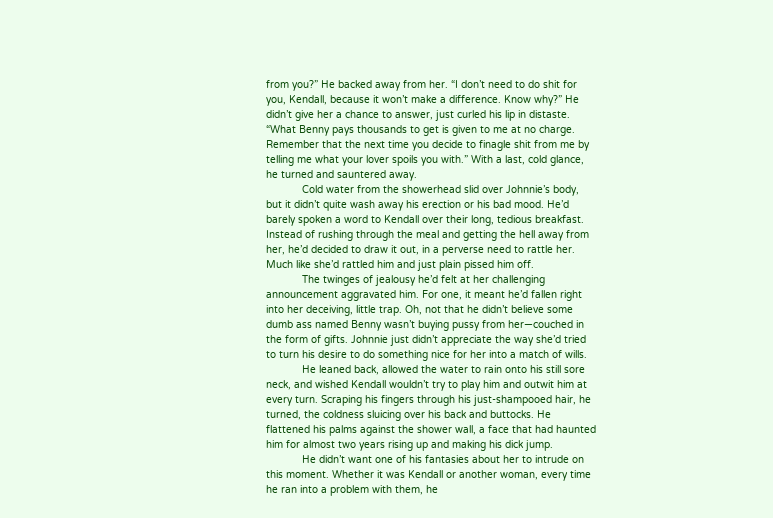from you?” He backed away from her. “I don’t need to do shit for you, Kendall, because it won’t make a difference. Know why?” He didn’t give her a chance to answer, just curled his lip in distaste. “What Benny pays thousands to get is given to me at no charge. Remember that the next time you decide to finagle shit from me by telling me what your lover spoils you with.” With a last, cold glance, he turned and sauntered away.
            Cold water from the showerhead slid over Johnnie’s body, but it didn’t quite wash away his erection or his bad mood. He’d barely spoken a word to Kendall over their long, tedious breakfast. Instead of rushing through the meal and getting the hell away from her, he’d decided to draw it out, in a perverse need to rattle her. Much like she’d rattled him and just plain pissed him off.
            The twinges of jealousy he’d felt at her challenging announcement aggravated him. For one, it meant he’d fallen right into her deceiving, little trap. Oh, not that he didn’t believe some dumb ass named Benny wasn’t buying pussy from her—couched in the form of gifts. Johnnie just didn’t appreciate the way she’d tried to turn his desire to do something nice for her into a match of wills.
            He leaned back, allowed the water to rain onto his still sore neck, and wished Kendall wouldn’t try to play him and outwit him at every turn. Scraping his fingers through his just-shampooed hair, he turned, the coldness sluicing over his back and buttocks. He flattened his palms against the shower wall, a face that had haunted him for almost two years rising up and making his dick jump.
            He didn’t want one of his fantasies about her to intrude on this moment. Whether it was Kendall or another woman, every time he ran into a problem with them, he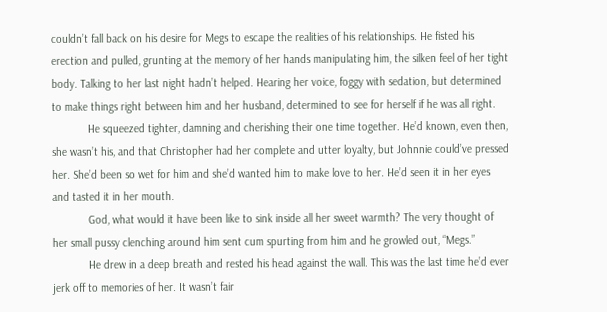couldn’t fall back on his desire for Megs to escape the realities of his relationships. He fisted his erection and pulled, grunting at the memory of her hands manipulating him, the silken feel of her tight body. Talking to her last night hadn’t helped. Hearing her voice, foggy with sedation, but determined to make things right between him and her husband, determined to see for herself if he was all right.
            He squeezed tighter, damning and cherishing their one time together. He’d known, even then, she wasn’t his, and that Christopher had her complete and utter loyalty, but Johnnie could’ve pressed her. She’d been so wet for him and she’d wanted him to make love to her. He’d seen it in her eyes and tasted it in her mouth.
            God, what would it have been like to sink inside all her sweet warmth? The very thought of her small pussy clenching around him sent cum spurting from him and he growled out, “Megs.”
            He drew in a deep breath and rested his head against the wall. This was the last time he’d ever jerk off to memories of her. It wasn’t fair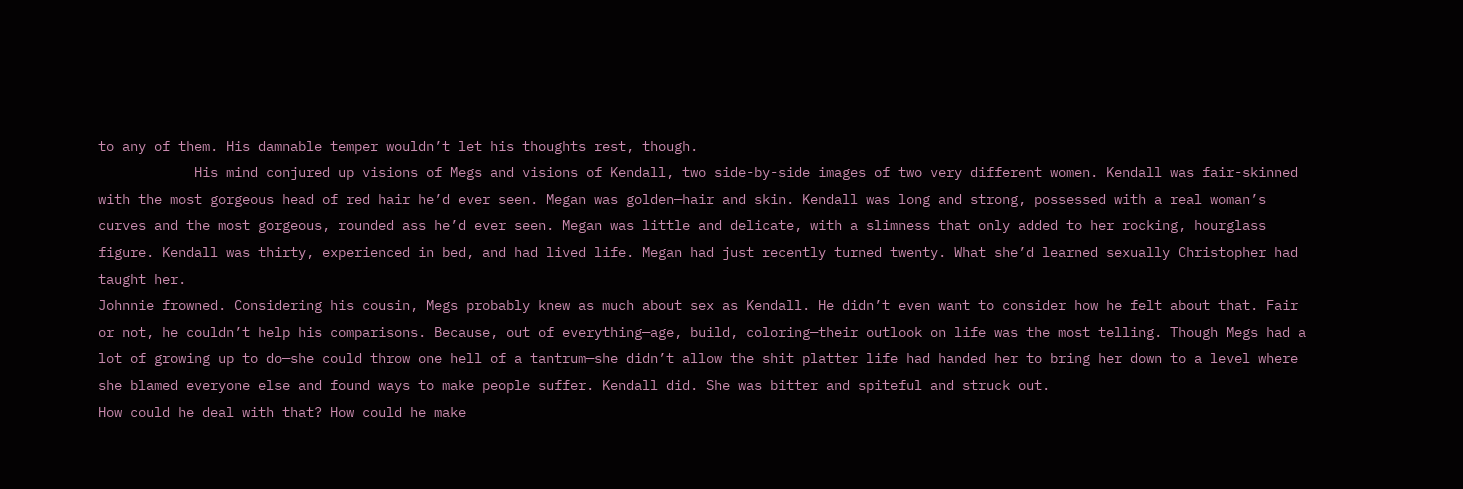to any of them. His damnable temper wouldn’t let his thoughts rest, though.
            His mind conjured up visions of Megs and visions of Kendall, two side-by-side images of two very different women. Kendall was fair-skinned with the most gorgeous head of red hair he’d ever seen. Megan was golden—hair and skin. Kendall was long and strong, possessed with a real woman’s curves and the most gorgeous, rounded ass he’d ever seen. Megan was little and delicate, with a slimness that only added to her rocking, hourglass figure. Kendall was thirty, experienced in bed, and had lived life. Megan had just recently turned twenty. What she’d learned sexually Christopher had taught her.
Johnnie frowned. Considering his cousin, Megs probably knew as much about sex as Kendall. He didn’t even want to consider how he felt about that. Fair or not, he couldn’t help his comparisons. Because, out of everything—age, build, coloring—their outlook on life was the most telling. Though Megs had a lot of growing up to do—she could throw one hell of a tantrum—she didn’t allow the shit platter life had handed her to bring her down to a level where she blamed everyone else and found ways to make people suffer. Kendall did. She was bitter and spiteful and struck out.
How could he deal with that? How could he make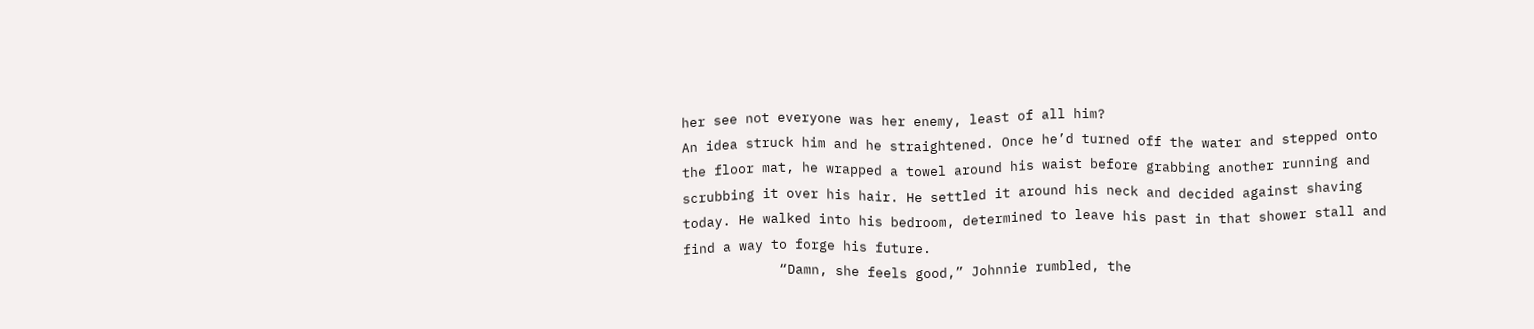her see not everyone was her enemy, least of all him?
An idea struck him and he straightened. Once he’d turned off the water and stepped onto the floor mat, he wrapped a towel around his waist before grabbing another running and scrubbing it over his hair. He settled it around his neck and decided against shaving today. He walked into his bedroom, determined to leave his past in that shower stall and find a way to forge his future.
            “Damn, she feels good,” Johnnie rumbled, the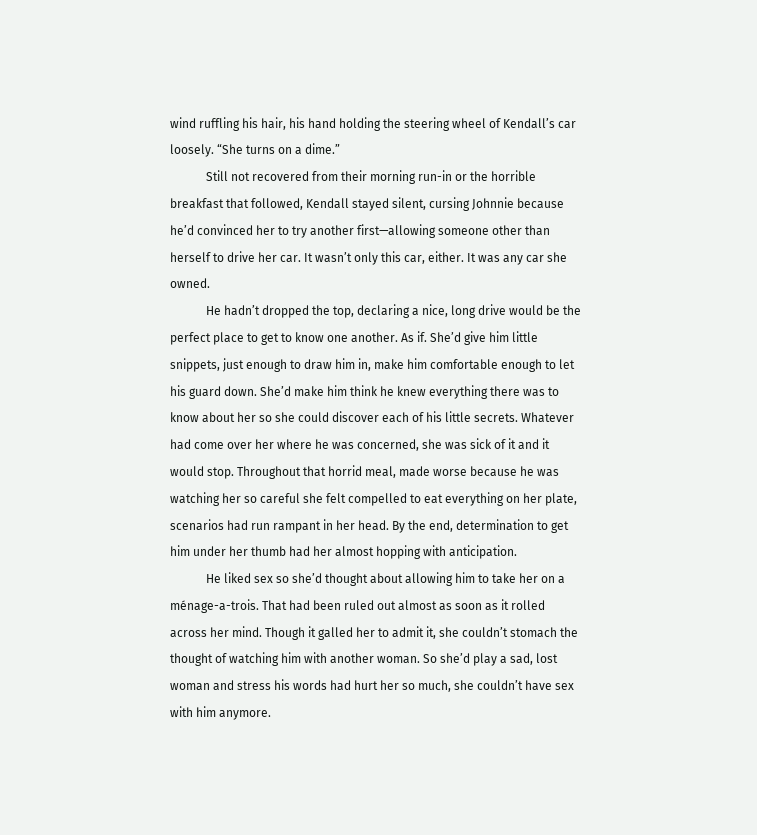wind ruffling his hair, his hand holding the steering wheel of Kendall’s car loosely. “She turns on a dime.”
            Still not recovered from their morning run-in or the horrible breakfast that followed, Kendall stayed silent, cursing Johnnie because he’d convinced her to try another first—allowing someone other than herself to drive her car. It wasn’t only this car, either. It was any car she owned.
            He hadn’t dropped the top, declaring a nice, long drive would be the perfect place to get to know one another. As if. She’d give him little snippets, just enough to draw him in, make him comfortable enough to let his guard down. She’d make him think he knew everything there was to know about her so she could discover each of his little secrets. Whatever had come over her where he was concerned, she was sick of it and it would stop. Throughout that horrid meal, made worse because he was watching her so careful she felt compelled to eat everything on her plate, scenarios had run rampant in her head. By the end, determination to get him under her thumb had her almost hopping with anticipation.
            He liked sex so she’d thought about allowing him to take her on a ménage-a-trois. That had been ruled out almost as soon as it rolled across her mind. Though it galled her to admit it, she couldn’t stomach the thought of watching him with another woman. So she’d play a sad, lost woman and stress his words had hurt her so much, she couldn’t have sex with him anymore.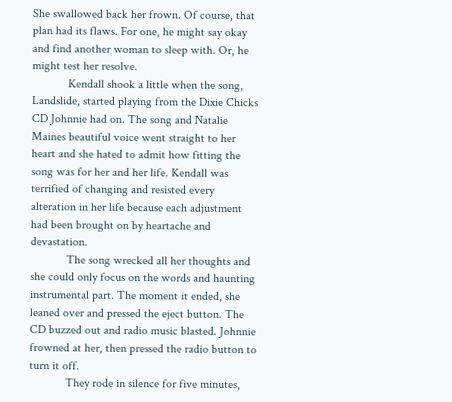She swallowed back her frown. Of course, that plan had its flaws. For one, he might say okay and find another woman to sleep with. Or, he might test her resolve.
            Kendall shook a little when the song, Landslide, started playing from the Dixie Chicks CD Johnnie had on. The song and Natalie Maines beautiful voice went straight to her heart and she hated to admit how fitting the song was for her and her life. Kendall was terrified of changing and resisted every alteration in her life because each adjustment had been brought on by heartache and devastation.
            The song wrecked all her thoughts and she could only focus on the words and haunting instrumental part. The moment it ended, she leaned over and pressed the eject button. The CD buzzed out and radio music blasted. Johnnie frowned at her, then pressed the radio button to turn it off.
            They rode in silence for five minutes,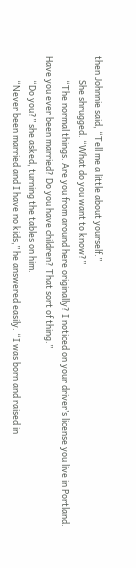then Johnnie said, “Tell me a little about yourself.”
            She shrugged. “What do you want to know?”
            “The normal things. Are you from around here originally? I noticed on your driver’s license you live in Portland. Have you ever been married? Do you have children? That sort of thing.”
            “Do you?” she asked, turning the tables on him.
            “Never been married and I have no kids,” he answered easily. “I was born and raised in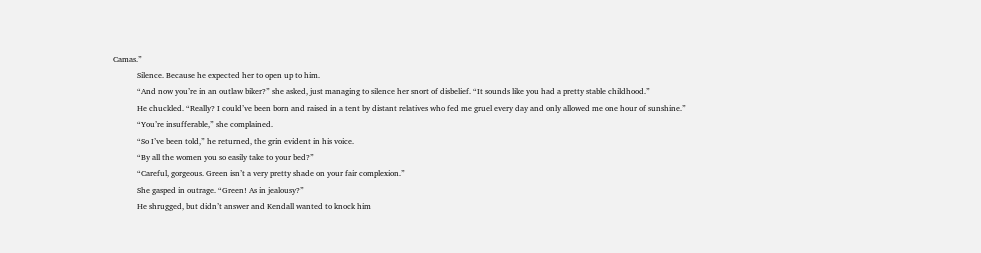Camas.”
            Silence. Because he expected her to open up to him.
            “And now you’re in an outlaw biker?” she asked, just managing to silence her snort of disbelief. “It sounds like you had a pretty stable childhood.”
            He chuckled. “Really? I could’ve been born and raised in a tent by distant relatives who fed me gruel every day and only allowed me one hour of sunshine.”
            “You’re insufferable,” she complained.
            “So I’ve been told,” he returned, the grin evident in his voice.
            “By all the women you so easily take to your bed?”
            “Careful, gorgeous. Green isn’t a very pretty shade on your fair complexion.”
            She gasped in outrage. “Green! As in jealousy?”
            He shrugged, but didn’t answer and Kendall wanted to knock him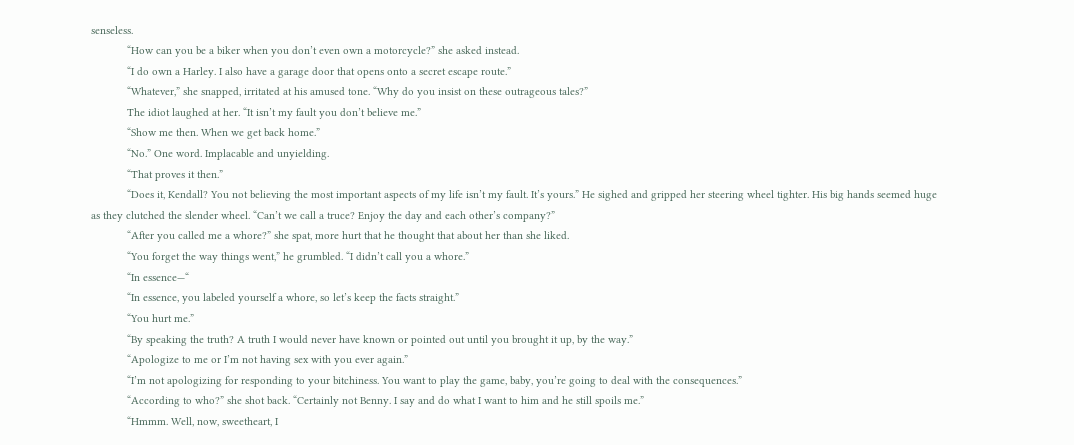senseless.
            “How can you be a biker when you don’t even own a motorcycle?” she asked instead.
            “I do own a Harley. I also have a garage door that opens onto a secret escape route.”
            “Whatever,” she snapped, irritated at his amused tone. “Why do you insist on these outrageous tales?”
            The idiot laughed at her. “It isn’t my fault you don’t believe me.”
            “Show me then. When we get back home.”
            “No.” One word. Implacable and unyielding.
            “That proves it then.”
            “Does it, Kendall? You not believing the most important aspects of my life isn’t my fault. It’s yours.” He sighed and gripped her steering wheel tighter. His big hands seemed huge as they clutched the slender wheel. “Can’t we call a truce? Enjoy the day and each other’s company?”
            “After you called me a whore?” she spat, more hurt that he thought that about her than she liked.
            “You forget the way things went,” he grumbled. “I didn’t call you a whore.”
            “In essence—“
            “In essence, you labeled yourself a whore, so let’s keep the facts straight.”
            “You hurt me.”
            “By speaking the truth? A truth I would never have known or pointed out until you brought it up, by the way.”
            “Apologize to me or I’m not having sex with you ever again.”
            “I’m not apologizing for responding to your bitchiness. You want to play the game, baby, you’re going to deal with the consequences.”
            “According to who?” she shot back. “Certainly not Benny. I say and do what I want to him and he still spoils me.”
            “Hmmm. Well, now, sweetheart, I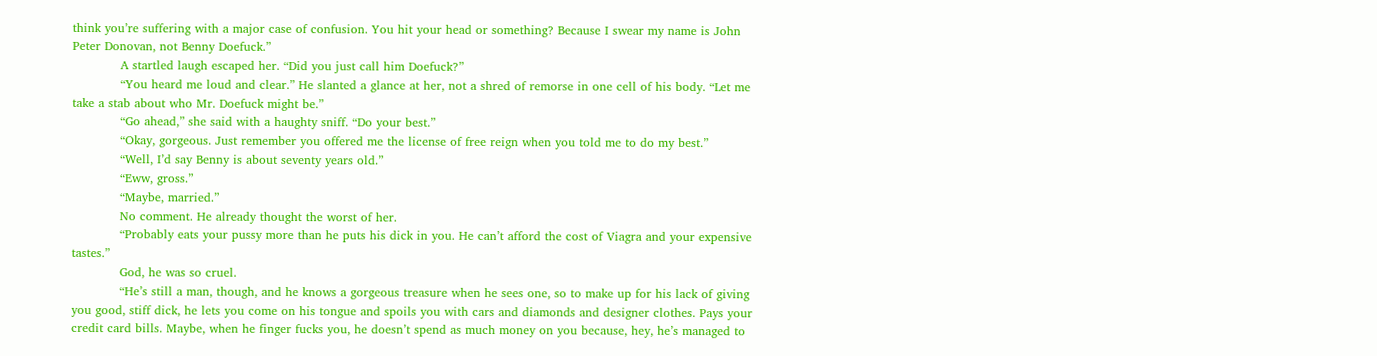think you’re suffering with a major case of confusion. You hit your head or something? Because I swear my name is John Peter Donovan, not Benny Doefuck.”
            A startled laugh escaped her. “Did you just call him Doefuck?”
            “You heard me loud and clear.” He slanted a glance at her, not a shred of remorse in one cell of his body. “Let me take a stab about who Mr. Doefuck might be.”
            “Go ahead,” she said with a haughty sniff. “Do your best.”
            “Okay, gorgeous. Just remember you offered me the license of free reign when you told me to do my best.”
            “Well, I’d say Benny is about seventy years old.”
            “Eww, gross.”
            “Maybe, married.”
            No comment. He already thought the worst of her.
            “Probably eats your pussy more than he puts his dick in you. He can’t afford the cost of Viagra and your expensive tastes.”
            God, he was so cruel.
            “He’s still a man, though, and he knows a gorgeous treasure when he sees one, so to make up for his lack of giving you good, stiff dick, he lets you come on his tongue and spoils you with cars and diamonds and designer clothes. Pays your credit card bills. Maybe, when he finger fucks you, he doesn’t spend as much money on you because, hey, he’s managed to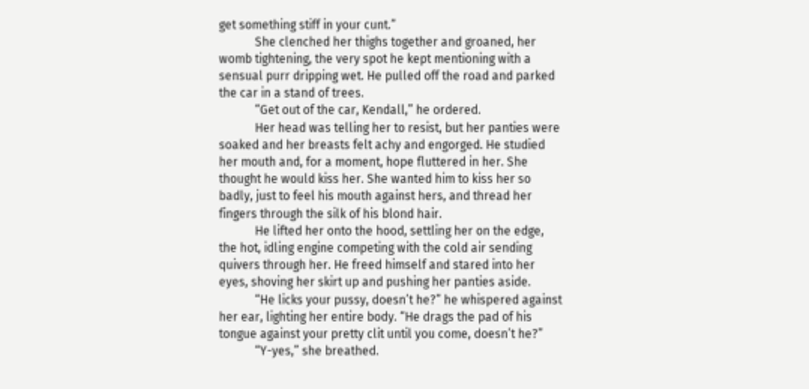get something stiff in your cunt.”
            She clenched her thighs together and groaned, her womb tightening, the very spot he kept mentioning with a sensual purr dripping wet. He pulled off the road and parked the car in a stand of trees.
            “Get out of the car, Kendall,” he ordered.
            Her head was telling her to resist, but her panties were soaked and her breasts felt achy and engorged. He studied her mouth and, for a moment, hope fluttered in her. She thought he would kiss her. She wanted him to kiss her so badly, just to feel his mouth against hers, and thread her fingers through the silk of his blond hair.
            He lifted her onto the hood, settling her on the edge, the hot, idling engine competing with the cold air sending quivers through her. He freed himself and stared into her eyes, shoving her skirt up and pushing her panties aside.
            “He licks your pussy, doesn’t he?” he whispered against her ear, lighting her entire body. “He drags the pad of his tongue against your pretty clit until you come, doesn’t he?”
            “Y-yes,” she breathed.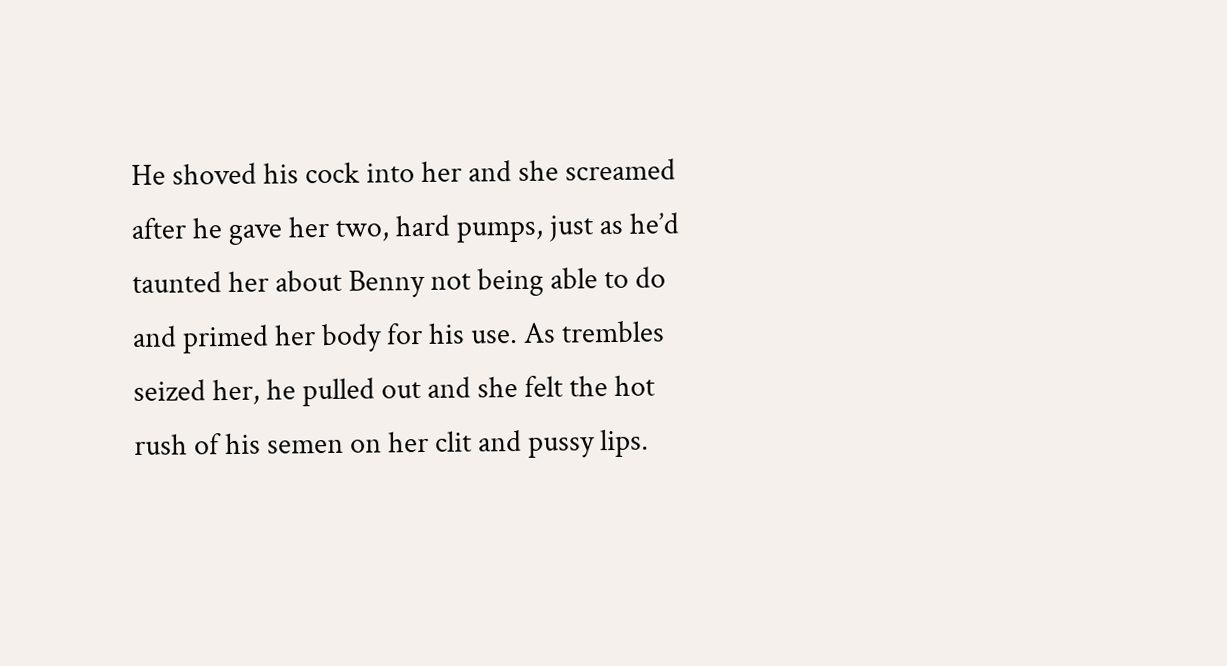He shoved his cock into her and she screamed after he gave her two, hard pumps, just as he’d taunted her about Benny not being able to do and primed her body for his use. As trembles seized her, he pulled out and she felt the hot rush of his semen on her clit and pussy lips.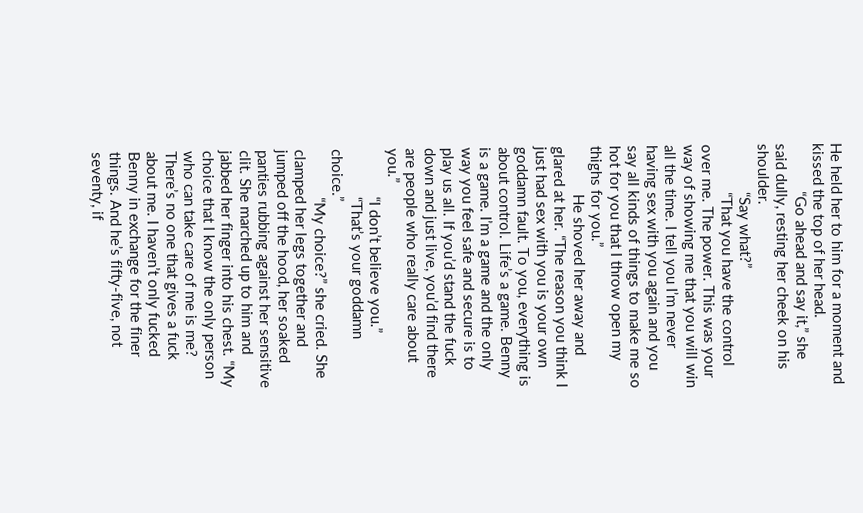He held her to him for a moment and kissed the top of her head.
            “Go ahead and say it,” she said dully, resting her cheek on his shoulder.
            “Say what?”
            “That you have the control over me. The power. This was your way of showing me that you will win all the time. I tell you I’m never having sex with you again and you say all kinds of things to make me so hot for you that I throw open my thighs for you.”
            He shoved her away and glared at her. “The reason you think I just had sex with you is your own goddamn fault. To you, everything is about control. Life’s a game. Benny is a game. I’m a game and the only way you feel safe and secure is to play us all. If you’d stand the fuck down and just live, you’d find there are people who really care about you.”
            “I don’t believe you.”
            “That’s your goddamn choice.”
            “My choice?” she cried. She clamped her legs together and jumped off the hood, her soaked panties rubbing against her sensitive clit. She marched up to him and jabbed her finger into his chest. “My choice that I know the only person who can take care of me is me? There’s no one that gives a fuck about me. I haven’t only fucked Benny in exchange for the finer things. And he’s fifty-five, not seventy, if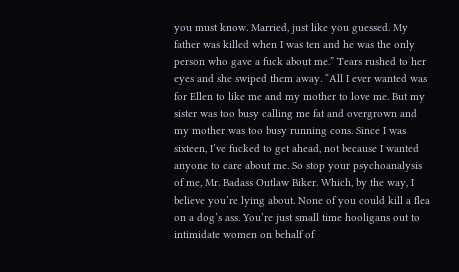you must know. Married, just like you guessed. My father was killed when I was ten and he was the only person who gave a fuck about me.” Tears rushed to her eyes and she swiped them away. “All I ever wanted was for Ellen to like me and my mother to love me. But my sister was too busy calling me fat and overgrown and my mother was too busy running cons. Since I was sixteen, I’ve fucked to get ahead, not because I wanted anyone to care about me. So stop your psychoanalysis of me, Mr. Badass Outlaw Biker. Which, by the way, I believe you’re lying about. None of you could kill a flea on a dog’s ass. You’re just small time hooligans out to intimidate women on behalf of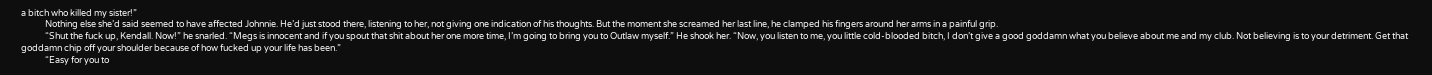a bitch who killed my sister!”
            Nothing else she’d said seemed to have affected Johnnie. He’d just stood there, listening to her, not giving one indication of his thoughts. But the moment she screamed her last line, he clamped his fingers around her arms in a painful grip.
            “Shut the fuck up, Kendall. Now!” he snarled. “Megs is innocent and if you spout that shit about her one more time, I’m going to bring you to Outlaw myself.” He shook her. “Now, you listen to me, you little cold-blooded bitch, I don’t give a good goddamn what you believe about me and my club. Not believing is to your detriment. Get that goddamn chip off your shoulder because of how fucked up your life has been.”
            “Easy for you to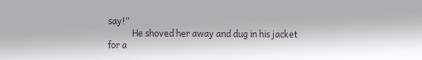say!”
            He shoved her away and dug in his jacket for a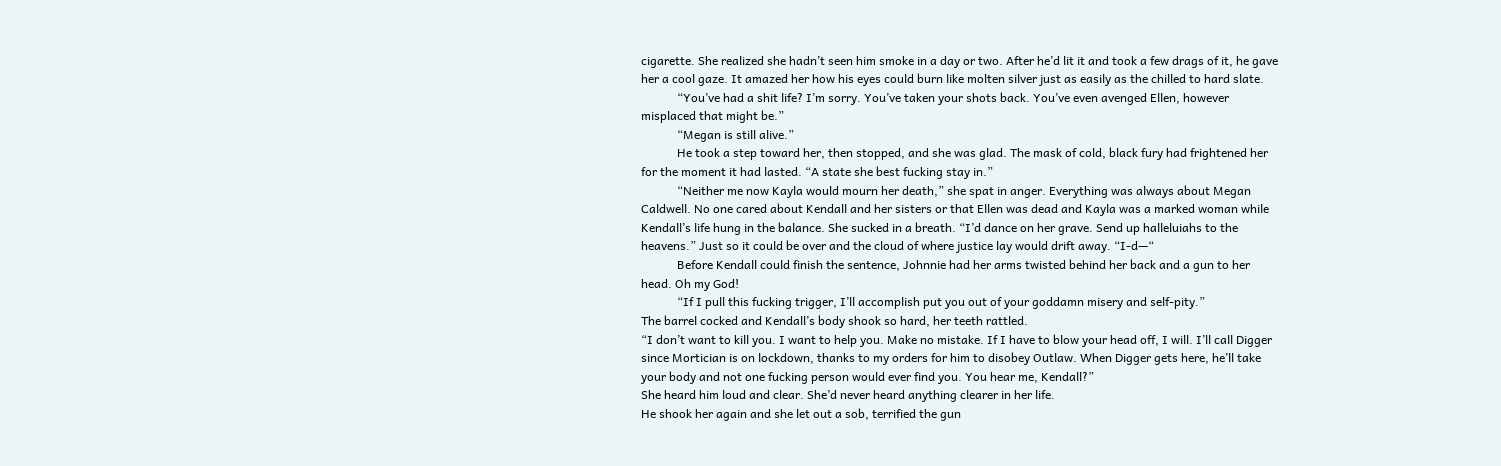cigarette. She realized she hadn’t seen him smoke in a day or two. After he’d lit it and took a few drags of it, he gave her a cool gaze. It amazed her how his eyes could burn like molten silver just as easily as the chilled to hard slate.
            “You’ve had a shit life? I’m sorry. You’ve taken your shots back. You’ve even avenged Ellen, however misplaced that might be.”
            “Megan is still alive.”
            He took a step toward her, then stopped, and she was glad. The mask of cold, black fury had frightened her for the moment it had lasted. “A state she best fucking stay in.”
            “Neither me now Kayla would mourn her death,” she spat in anger. Everything was always about Megan Caldwell. No one cared about Kendall and her sisters or that Ellen was dead and Kayla was a marked woman while Kendall’s life hung in the balance. She sucked in a breath. “I’d dance on her grave. Send up halleluiahs to the heavens.” Just so it could be over and the cloud of where justice lay would drift away. “I-d—“
            Before Kendall could finish the sentence, Johnnie had her arms twisted behind her back and a gun to her head. Oh my God!
            “If I pull this fucking trigger, I’ll accomplish put you out of your goddamn misery and self-pity.”
The barrel cocked and Kendall’s body shook so hard, her teeth rattled.
“I don’t want to kill you. I want to help you. Make no mistake. If I have to blow your head off, I will. I’ll call Digger since Mortician is on lockdown, thanks to my orders for him to disobey Outlaw. When Digger gets here, he’ll take your body and not one fucking person would ever find you. You hear me, Kendall?”
She heard him loud and clear. She’d never heard anything clearer in her life.
He shook her again and she let out a sob, terrified the gun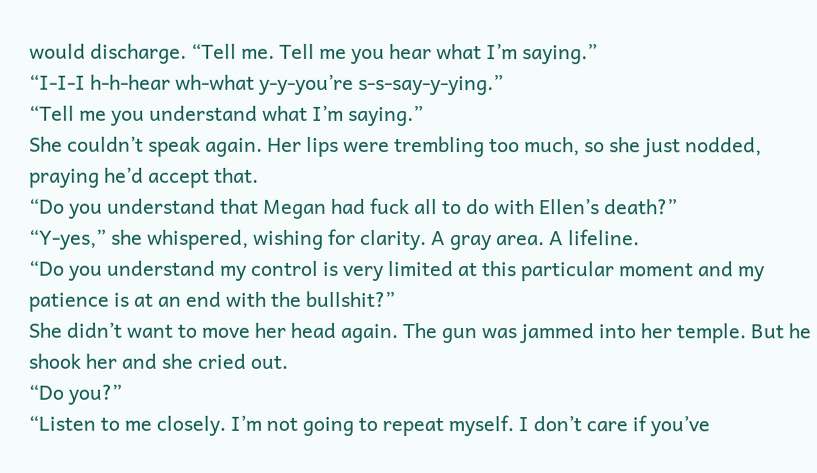would discharge. “Tell me. Tell me you hear what I’m saying.”
“I-I-I h-h-hear wh-what y-y-you’re s-s-say-y-ying.”
“Tell me you understand what I’m saying.”
She couldn’t speak again. Her lips were trembling too much, so she just nodded, praying he’d accept that.
“Do you understand that Megan had fuck all to do with Ellen’s death?”
“Y-yes,” she whispered, wishing for clarity. A gray area. A lifeline.
“Do you understand my control is very limited at this particular moment and my patience is at an end with the bullshit?”
She didn’t want to move her head again. The gun was jammed into her temple. But he shook her and she cried out.
“Do you?”
“Listen to me closely. I’m not going to repeat myself. I don’t care if you’ve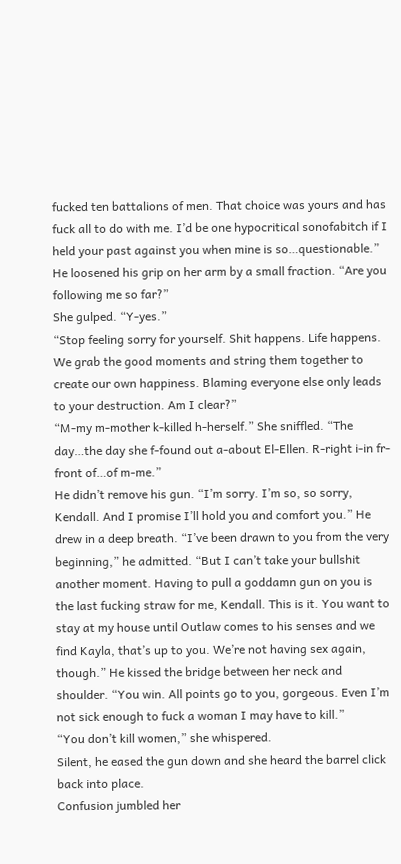fucked ten battalions of men. That choice was yours and has fuck all to do with me. I’d be one hypocritical sonofabitch if I held your past against you when mine is so…questionable.” He loosened his grip on her arm by a small fraction. “Are you following me so far?”
She gulped. “Y-yes.”
“Stop feeling sorry for yourself. Shit happens. Life happens. We grab the good moments and string them together to create our own happiness. Blaming everyone else only leads to your destruction. Am I clear?”
“M-my m-mother k-killed h-herself.” She sniffled. “The day…the day she f-found out a-about El-Ellen. R-right i-in fr-front of…of m-me.”
He didn’t remove his gun. “I’m sorry. I’m so, so sorry, Kendall. And I promise I’ll hold you and comfort you.” He drew in a deep breath. “I’ve been drawn to you from the very beginning,” he admitted. “But I can’t take your bullshit another moment. Having to pull a goddamn gun on you is the last fucking straw for me, Kendall. This is it. You want to stay at my house until Outlaw comes to his senses and we find Kayla, that’s up to you. We’re not having sex again, though.” He kissed the bridge between her neck and shoulder. “You win. All points go to you, gorgeous. Even I’m not sick enough to fuck a woman I may have to kill.”
“You don’t kill women,” she whispered.
Silent, he eased the gun down and she heard the barrel click back into place.
Confusion jumbled her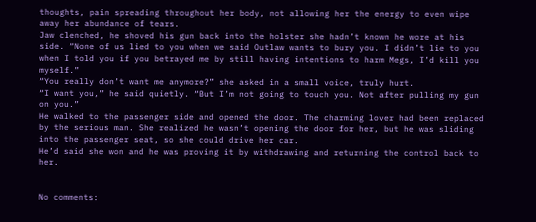thoughts, pain spreading throughout her body, not allowing her the energy to even wipe away her abundance of tears.
Jaw clenched, he shoved his gun back into the holster she hadn’t known he wore at his side. “None of us lied to you when we said Outlaw wants to bury you. I didn’t lie to you when I told you if you betrayed me by still having intentions to harm Megs, I’d kill you myself.”
“You really don’t want me anymore?” she asked in a small voice, truly hurt.
“I want you,” he said quietly. “But I’m not going to touch you. Not after pulling my gun on you.”
He walked to the passenger side and opened the door. The charming lover had been replaced by the serious man. She realized he wasn’t opening the door for her, but he was sliding into the passenger seat, so she could drive her car.
He’d said she won and he was proving it by withdrawing and returning the control back to her.


No comments: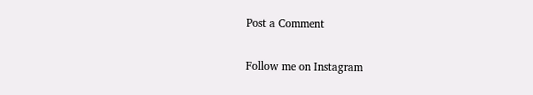Post a Comment

Follow me on Instagram